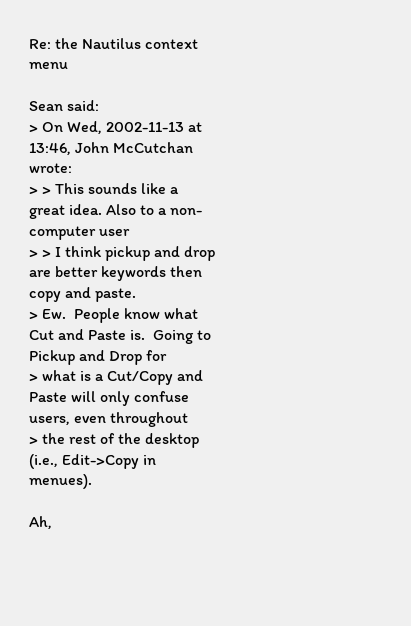Re: the Nautilus context menu

Sean said:
> On Wed, 2002-11-13 at 13:46, John McCutchan wrote:
> > This sounds like a great idea. Also to a non-computer user
> > I think pickup and drop are better keywords then copy and paste.
> Ew.  People know what Cut and Paste is.  Going to Pickup and Drop for
> what is a Cut/Copy and Paste will only confuse users, even throughout
> the rest of the desktop (i.e., Edit->Copy in menues).

Ah,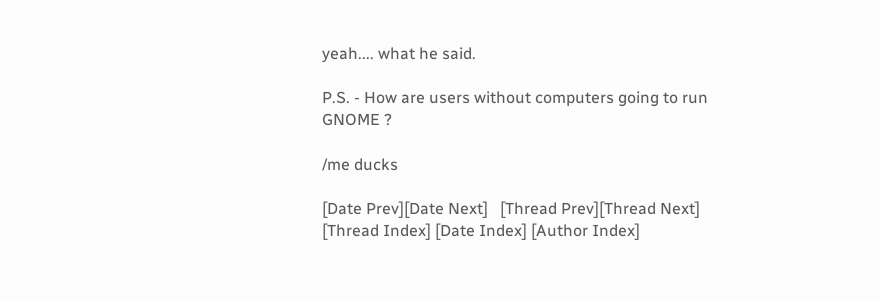yeah.... what he said.

P.S. - How are users without computers going to run GNOME ?

/me ducks

[Date Prev][Date Next]   [Thread Prev][Thread Next]   [Thread Index] [Date Index] [Author Index]